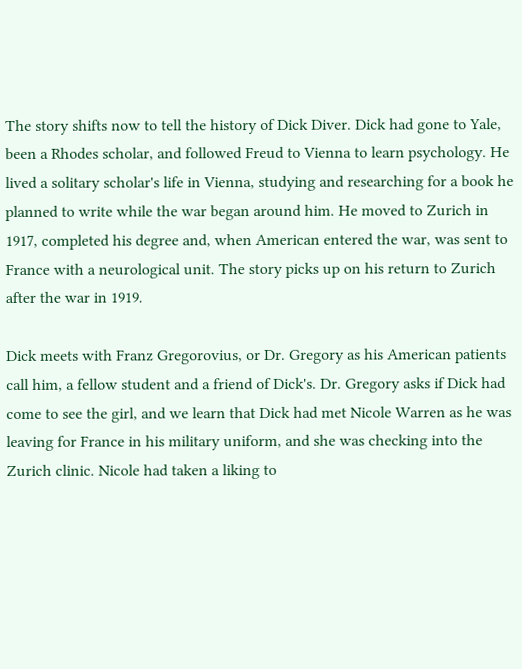The story shifts now to tell the history of Dick Diver. Dick had gone to Yale, been a Rhodes scholar, and followed Freud to Vienna to learn psychology. He lived a solitary scholar's life in Vienna, studying and researching for a book he planned to write while the war began around him. He moved to Zurich in 1917, completed his degree and, when American entered the war, was sent to France with a neurological unit. The story picks up on his return to Zurich after the war in 1919.

Dick meets with Franz Gregorovius, or Dr. Gregory as his American patients call him, a fellow student and a friend of Dick's. Dr. Gregory asks if Dick had come to see the girl, and we learn that Dick had met Nicole Warren as he was leaving for France in his military uniform, and she was checking into the Zurich clinic. Nicole had taken a liking to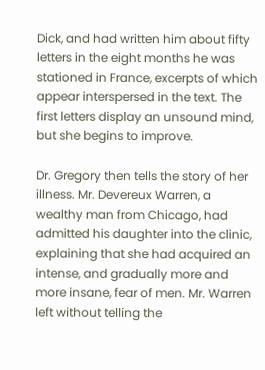Dick, and had written him about fifty letters in the eight months he was stationed in France, excerpts of which appear interspersed in the text. The first letters display an unsound mind, but she begins to improve.

Dr. Gregory then tells the story of her illness. Mr. Devereux Warren, a wealthy man from Chicago, had admitted his daughter into the clinic, explaining that she had acquired an intense, and gradually more and more insane, fear of men. Mr. Warren left without telling the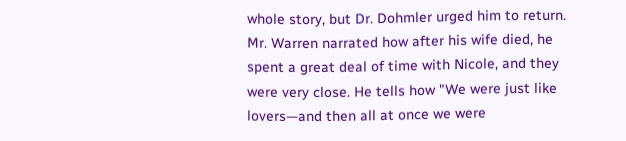whole story, but Dr. Dohmler urged him to return. Mr. Warren narrated how after his wife died, he spent a great deal of time with Nicole, and they were very close. He tells how "We were just like lovers—and then all at once we were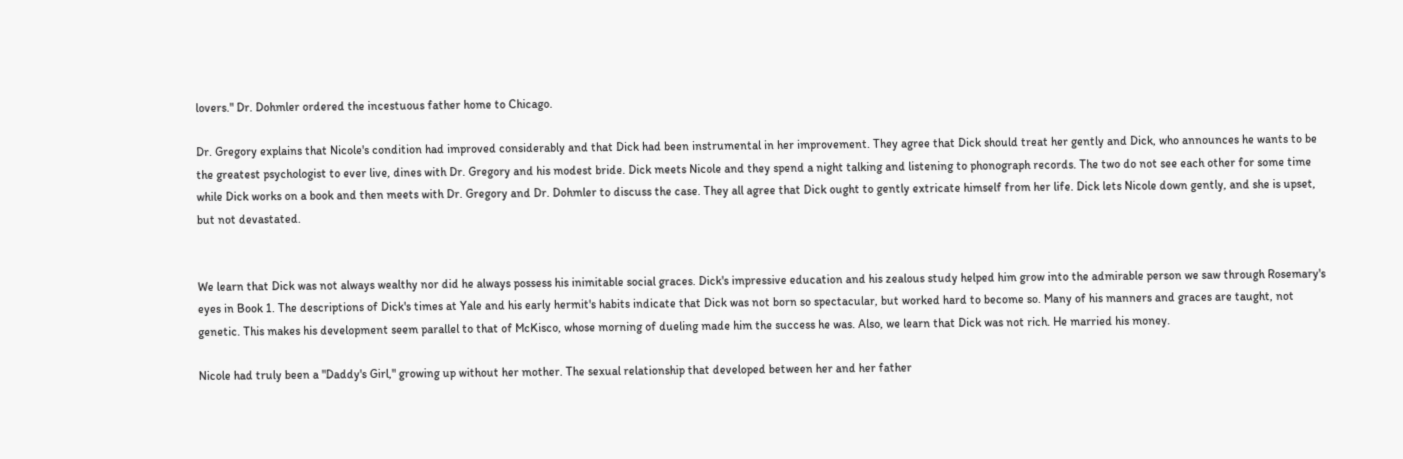lovers." Dr. Dohmler ordered the incestuous father home to Chicago.

Dr. Gregory explains that Nicole's condition had improved considerably and that Dick had been instrumental in her improvement. They agree that Dick should treat her gently and Dick, who announces he wants to be the greatest psychologist to ever live, dines with Dr. Gregory and his modest bride. Dick meets Nicole and they spend a night talking and listening to phonograph records. The two do not see each other for some time while Dick works on a book and then meets with Dr. Gregory and Dr. Dohmler to discuss the case. They all agree that Dick ought to gently extricate himself from her life. Dick lets Nicole down gently, and she is upset, but not devastated.


We learn that Dick was not always wealthy nor did he always possess his inimitable social graces. Dick's impressive education and his zealous study helped him grow into the admirable person we saw through Rosemary's eyes in Book 1. The descriptions of Dick's times at Yale and his early hermit's habits indicate that Dick was not born so spectacular, but worked hard to become so. Many of his manners and graces are taught, not genetic. This makes his development seem parallel to that of McKisco, whose morning of dueling made him the success he was. Also, we learn that Dick was not rich. He married his money.

Nicole had truly been a "Daddy's Girl," growing up without her mother. The sexual relationship that developed between her and her father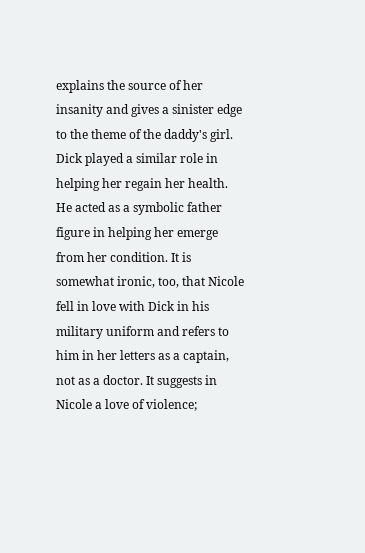explains the source of her insanity and gives a sinister edge to the theme of the daddy's girl. Dick played a similar role in helping her regain her health. He acted as a symbolic father figure in helping her emerge from her condition. It is somewhat ironic, too, that Nicole fell in love with Dick in his military uniform and refers to him in her letters as a captain, not as a doctor. It suggests in Nicole a love of violence;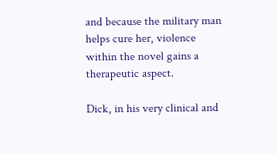and because the military man helps cure her, violence within the novel gains a therapeutic aspect.

Dick, in his very clinical and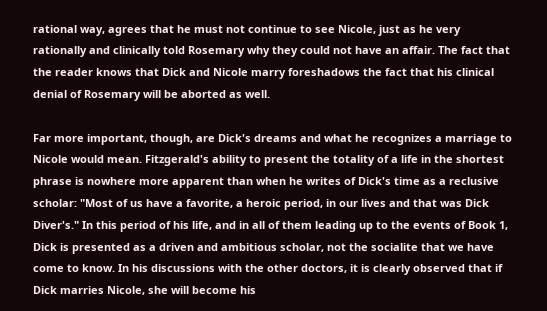rational way, agrees that he must not continue to see Nicole, just as he very rationally and clinically told Rosemary why they could not have an affair. The fact that the reader knows that Dick and Nicole marry foreshadows the fact that his clinical denial of Rosemary will be aborted as well.

Far more important, though, are Dick's dreams and what he recognizes a marriage to Nicole would mean. Fitzgerald's ability to present the totality of a life in the shortest phrase is nowhere more apparent than when he writes of Dick's time as a reclusive scholar: "Most of us have a favorite, a heroic period, in our lives and that was Dick Diver's." In this period of his life, and in all of them leading up to the events of Book 1, Dick is presented as a driven and ambitious scholar, not the socialite that we have come to know. In his discussions with the other doctors, it is clearly observed that if Dick marries Nicole, she will become his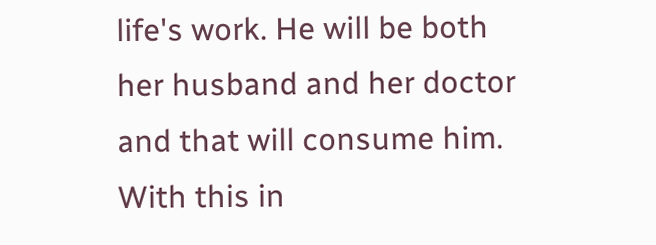life's work. He will be both her husband and her doctor and that will consume him. With this in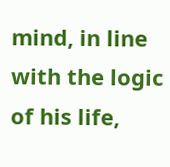mind, in line with the logic of his life,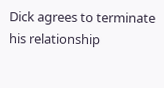Dick agrees to terminate his relationship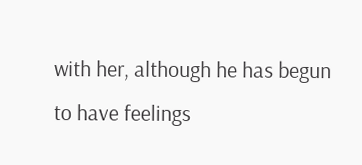with her, although he has begun to have feelings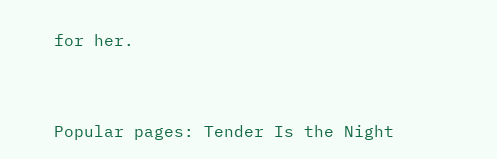for her.


Popular pages: Tender Is the Night